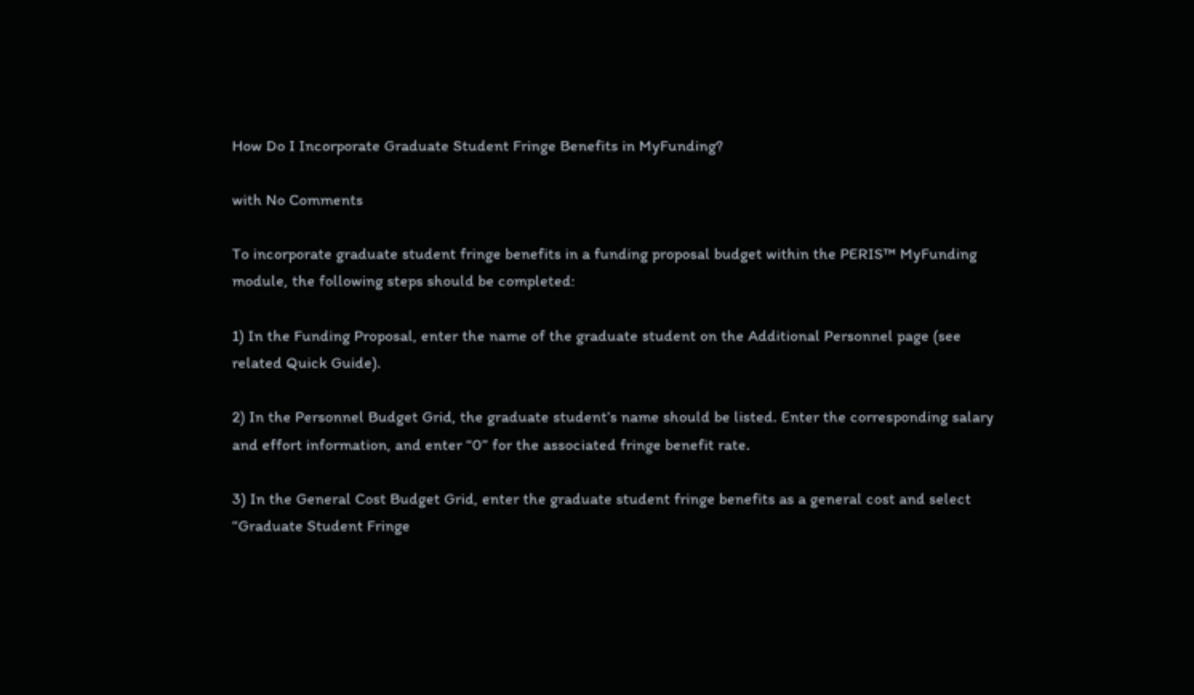How Do I Incorporate Graduate Student Fringe Benefits in MyFunding?

with No Comments

To incorporate graduate student fringe benefits in a funding proposal budget within the PERIS™ MyFunding module, the following steps should be completed:

1) In the Funding Proposal, enter the name of the graduate student on the Additional Personnel page (see related Quick Guide).

2) In the Personnel Budget Grid, the graduate student’s name should be listed. Enter the corresponding salary and effort information, and enter “0” for the associated fringe benefit rate.

3) In the General Cost Budget Grid, enter the graduate student fringe benefits as a general cost and select “Graduate Student Fringe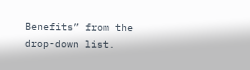Benefits” from the drop-down list.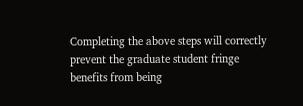Completing the above steps will correctly prevent the graduate student fringe benefits from being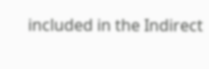included in the Indirect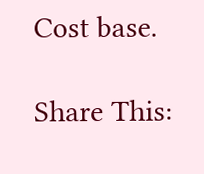Cost base.

Share This: